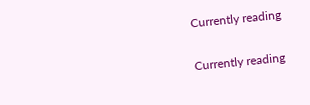Currently reading

Currently reading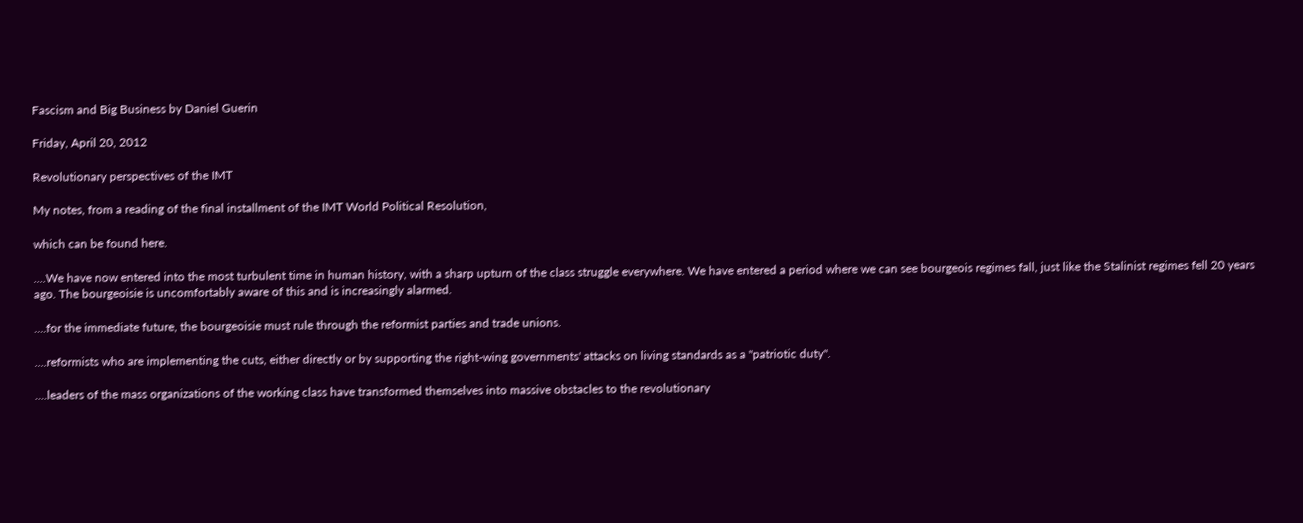Fascism and Big Business by Daniel Guerin

Friday, April 20, 2012

Revolutionary perspectives of the IMT

My notes, from a reading of the final installment of the IMT World Political Resolution,

which can be found here.

....We have now entered into the most turbulent time in human history, with a sharp upturn of the class struggle everywhere. We have entered a period where we can see bourgeois regimes fall, just like the Stalinist regimes fell 20 years ago. The bourgeoisie is uncomfortably aware of this and is increasingly alarmed.

....for the immediate future, the bourgeoisie must rule through the reformist parties and trade unions.

....reformists who are implementing the cuts, either directly or by supporting the right-wing governments' attacks on living standards as a "patriotic duty".

....leaders of the mass organizations of the working class have transformed themselves into massive obstacles to the revolutionary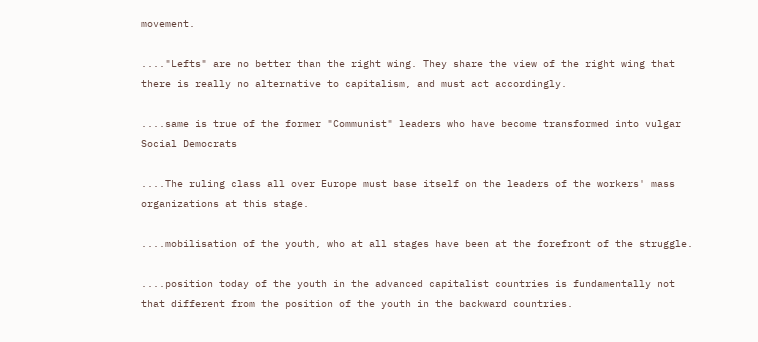movement.

...."Lefts" are no better than the right wing. They share the view of the right wing that there is really no alternative to capitalism, and must act accordingly.

....same is true of the former "Communist" leaders who have become transformed into vulgar Social Democrats

....The ruling class all over Europe must base itself on the leaders of the workers' mass organizations at this stage.

....mobilisation of the youth, who at all stages have been at the forefront of the struggle.

....position today of the youth in the advanced capitalist countries is fundamentally not that different from the position of the youth in the backward countries.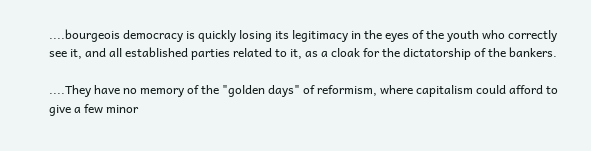....bourgeois democracy is quickly losing its legitimacy in the eyes of the youth who correctly see it, and all established parties related to it, as a cloak for the dictatorship of the bankers.

....They have no memory of the "golden days" of reformism, where capitalism could afford to give a few minor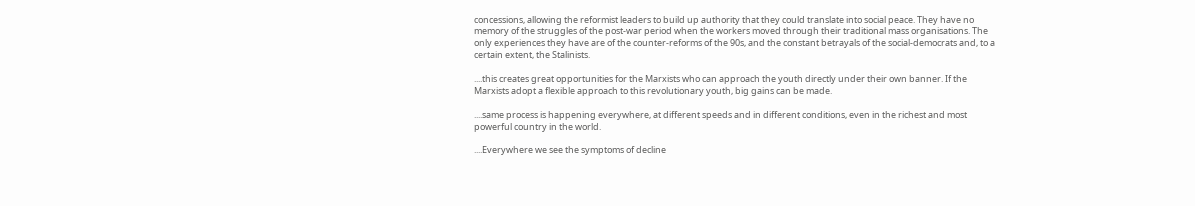concessions, allowing the reformist leaders to build up authority that they could translate into social peace. They have no memory of the struggles of the post-war period when the workers moved through their traditional mass organisations. The only experiences they have are of the counter-reforms of the 90s, and the constant betrayals of the social-democrats and, to a certain extent, the Stalinists.

....this creates great opportunities for the Marxists who can approach the youth directly under their own banner. If the Marxists adopt a flexible approach to this revolutionary youth, big gains can be made.

....same process is happening everywhere, at different speeds and in different conditions, even in the richest and most powerful country in the world.

....Everywhere we see the symptoms of decline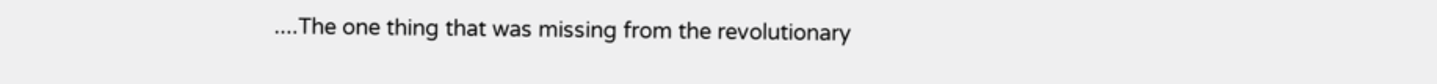....The one thing that was missing from the revolutionary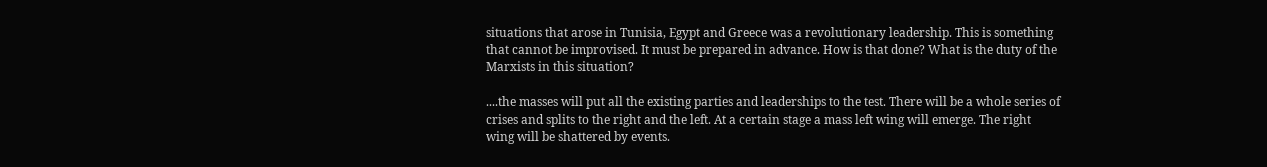situations that arose in Tunisia, Egypt and Greece was a revolutionary leadership. This is something that cannot be improvised. It must be prepared in advance. How is that done? What is the duty of the Marxists in this situation?

....the masses will put all the existing parties and leaderships to the test. There will be a whole series of crises and splits to the right and the left. At a certain stage a mass left wing will emerge. The right wing will be shattered by events.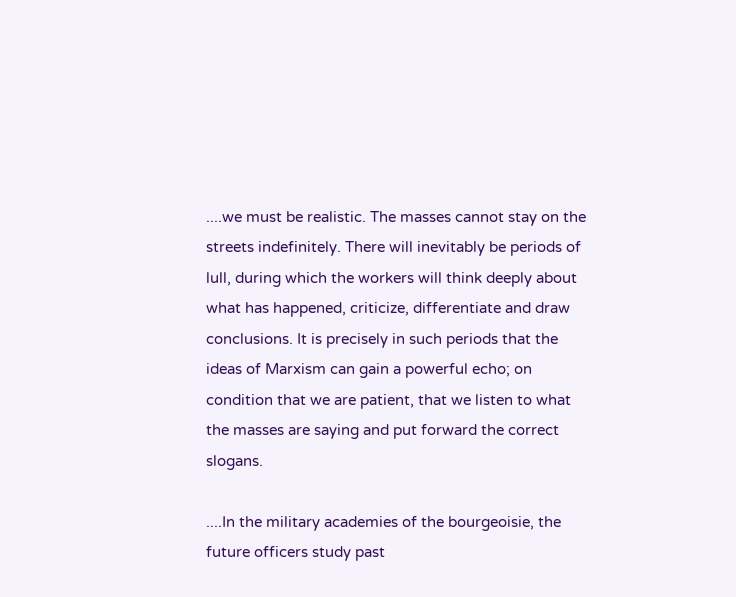....we must be realistic. The masses cannot stay on the streets indefinitely. There will inevitably be periods of lull, during which the workers will think deeply about what has happened, criticize, differentiate and draw conclusions. It is precisely in such periods that the ideas of Marxism can gain a powerful echo; on condition that we are patient, that we listen to what the masses are saying and put forward the correct slogans.

....In the military academies of the bourgeoisie, the future officers study past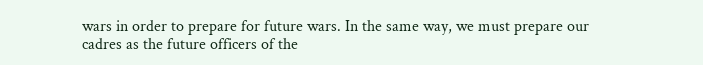wars in order to prepare for future wars. In the same way, we must prepare our cadres as the future officers of the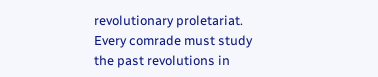revolutionary proletariat. Every comrade must study the past revolutions in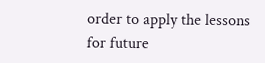order to apply the lessons for future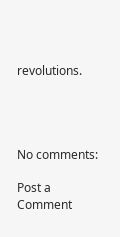revolutions.




No comments:

Post a Comment